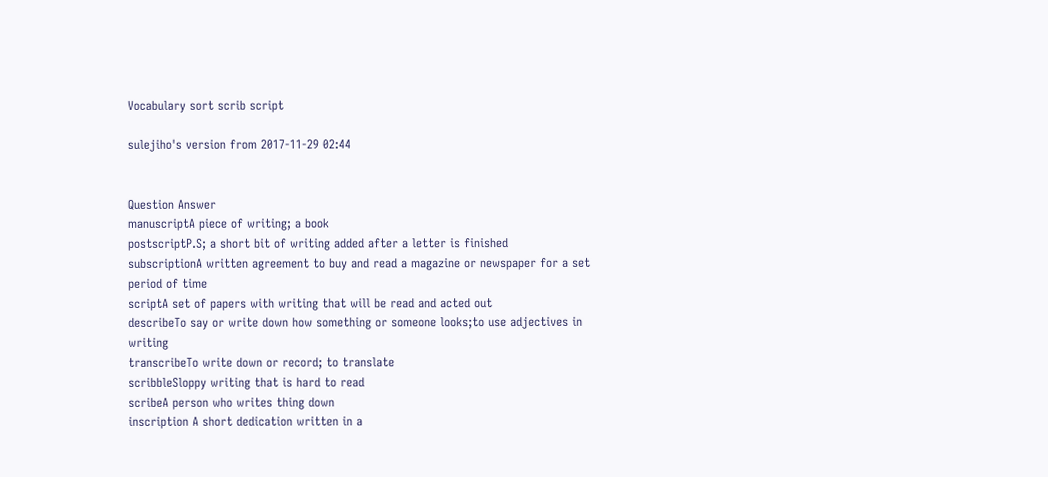Vocabulary sort scrib script

sulejiho's version from 2017-11-29 02:44


Question Answer
manuscriptA piece of writing; a book
postscriptP.S; a short bit of writing added after a letter is finished
subscriptionA written agreement to buy and read a magazine or newspaper for a set period of time
scriptA set of papers with writing that will be read and acted out
describeTo say or write down how something or someone looks;to use adjectives in writing
transcribeTo write down or record; to translate
scribbleSloppy writing that is hard to read
scribeA person who writes thing down
inscription A short dedication written in a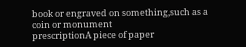book or engraved on something,such as a coin or monument
prescriptionA piece of paper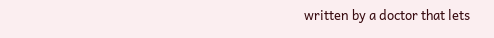written by a doctor that lets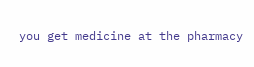you get medicine at the pharmacy